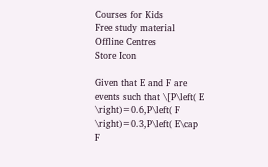Courses for Kids
Free study material
Offline Centres
Store Icon

Given that E and F are events such that \[P\left( E \right)=0.6,P\left( F \right)=0.3,P\left( E\cap F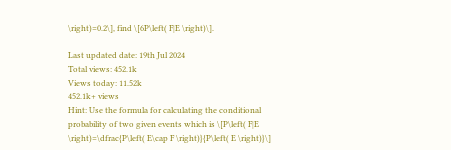\right)=0.2\], find \[6P\left( F|E \right)\].

Last updated date: 19th Jul 2024
Total views: 452.1k
Views today: 11.52k
452.1k+ views
Hint: Use the formula for calculating the conditional probability of two given events which is \[P\left( F|E \right)=\dfrac{P\left( E\cap F \right)}{P\left( E \right)}\]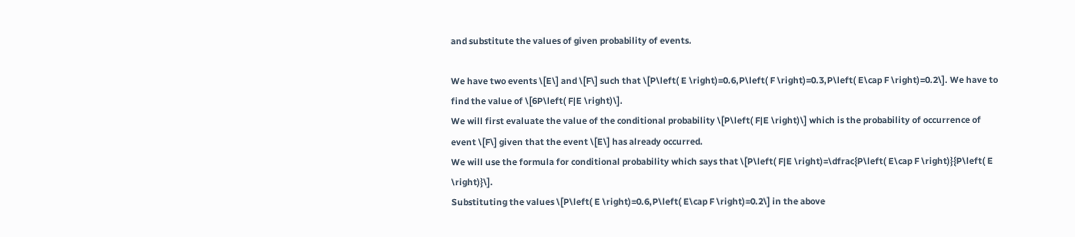and substitute the values of given probability of events.

We have two events \[E\] and \[F\] such that \[P\left( E \right)=0.6,P\left( F \right)=0.3,P\left( E\cap F \right)=0.2\]. We have to find the value of \[6P\left( F|E \right)\].
We will first evaluate the value of the conditional probability \[P\left( F|E \right)\] which is the probability of occurrence of event \[F\] given that the event \[E\] has already occurred.
We will use the formula for conditional probability which says that \[P\left( F|E \right)=\dfrac{P\left( E\cap F \right)}{P\left( E \right)}\].
Substituting the values \[P\left( E \right)=0.6,P\left( E\cap F \right)=0.2\] in the above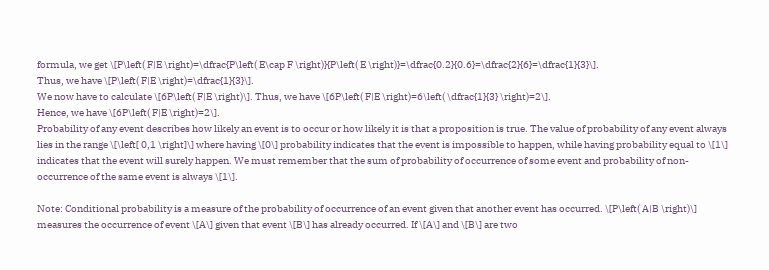formula, we get \[P\left( F|E \right)=\dfrac{P\left( E\cap F \right)}{P\left( E \right)}=\dfrac{0.2}{0.6}=\dfrac{2}{6}=\dfrac{1}{3}\].
Thus, we have \[P\left( F|E \right)=\dfrac{1}{3}\].
We now have to calculate \[6P\left( F|E \right)\]. Thus, we have \[6P\left( F|E \right)=6\left( \dfrac{1}{3} \right)=2\].
Hence, we have \[6P\left( F|E \right)=2\].
Probability of any event describes how likely an event is to occur or how likely it is that a proposition is true. The value of probability of any event always lies in the range \[\left[ 0,1 \right]\] where having \[0\] probability indicates that the event is impossible to happen, while having probability equal to \[1\] indicates that the event will surely happen. We must remember that the sum of probability of occurrence of some event and probability of non-occurrence of the same event is always \[1\].

Note: Conditional probability is a measure of the probability of occurrence of an event given that another event has occurred. \[P\left( A|B \right)\] measures the occurrence of event \[A\] given that event \[B\] has already occurred. If \[A\] and \[B\] are two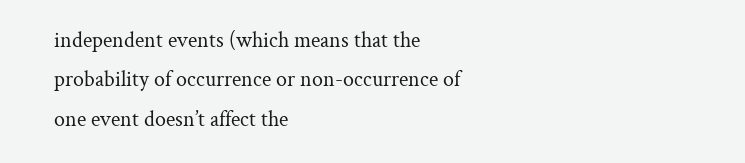independent events (which means that the probability of occurrence or non-occurrence of one event doesn’t affect the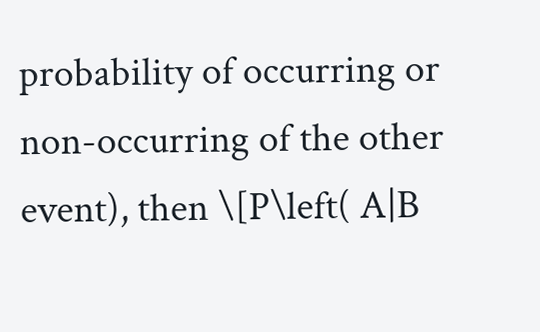probability of occurring or non-occurring of the other event), then \[P\left( A|B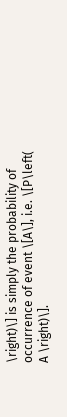\right)\] is simply the probability of occurrence of event \[A\], i.e. \[P\left( A \right)\].